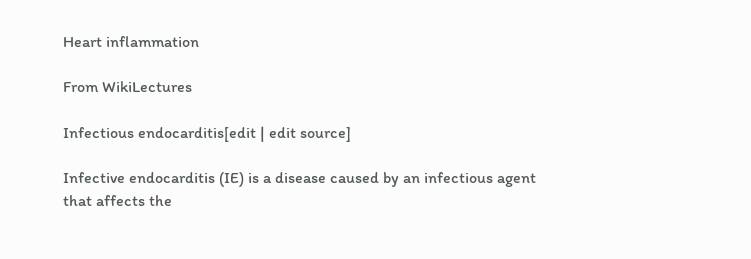Heart inflammation

From WikiLectures

Infectious endocarditis[edit | edit source]

Infective endocarditis (IE) is a disease caused by an infectious agent that affects the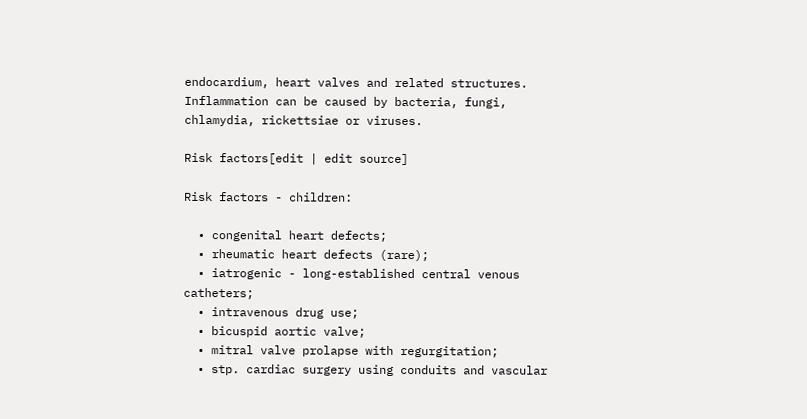endocardium, heart valves and related structures. Inflammation can be caused by bacteria, fungi, chlamydia, rickettsiae or viruses.

Risk factors[edit | edit source]

Risk factors - children:

  • congenital heart defects;
  • rheumatic heart defects (rare);
  • iatrogenic - long-established central venous catheters;
  • intravenous drug use;
  • bicuspid aortic valve;
  • mitral valve prolapse with regurgitation;
  • stp. cardiac surgery using conduits and vascular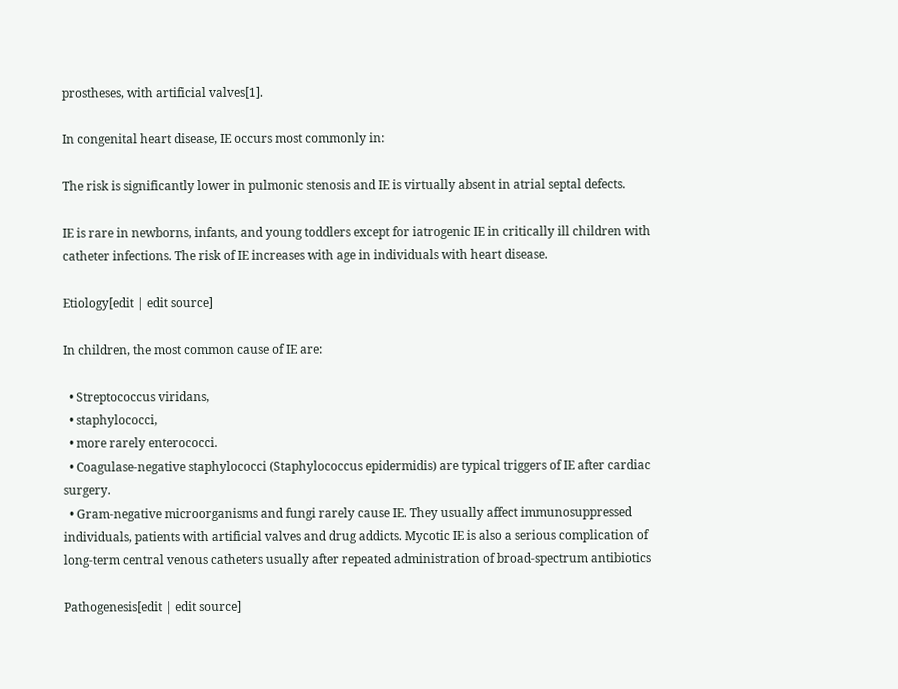prostheses, with artificial valves[1].

In congenital heart disease, IE occurs most commonly in:

The risk is significantly lower in pulmonic stenosis and IE is virtually absent in atrial septal defects.

IE is rare in newborns, infants, and young toddlers except for iatrogenic IE in critically ill children with catheter infections. The risk of IE increases with age in individuals with heart disease.

Etiology[edit | edit source]

In children, the most common cause of IE are:

  • Streptococcus viridans,
  • staphylococci,
  • more rarely enterococci.
  • Coagulase-negative staphylococci (Staphylococcus epidermidis) are typical triggers of IE after cardiac surgery.
  • Gram-negative microorganisms and fungi rarely cause IE. They usually affect immunosuppressed individuals, patients with artificial valves and drug addicts. Mycotic IE is also a serious complication of long-term central venous catheters usually after repeated administration of broad-spectrum antibiotics

Pathogenesis[edit | edit source]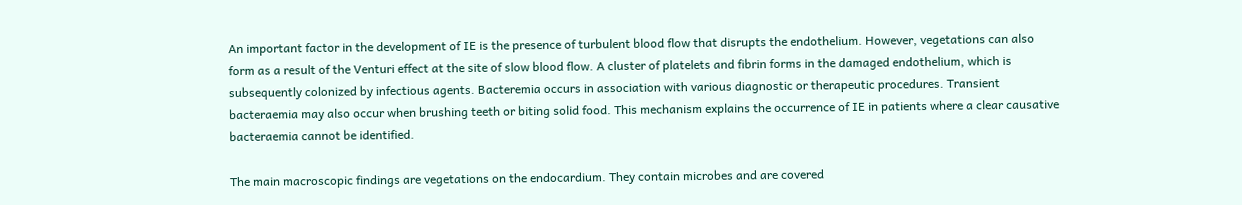An important factor in the development of IE is the presence of turbulent blood flow that disrupts the endothelium. However, vegetations can also form as a result of the Venturi effect at the site of slow blood flow. A cluster of platelets and fibrin forms in the damaged endothelium, which is subsequently colonized by infectious agents. Bacteremia occurs in association with various diagnostic or therapeutic procedures. Transient bacteraemia may also occur when brushing teeth or biting solid food. This mechanism explains the occurrence of IE in patients where a clear causative bacteraemia cannot be identified.

The main macroscopic findings are vegetations on the endocardium. They contain microbes and are covered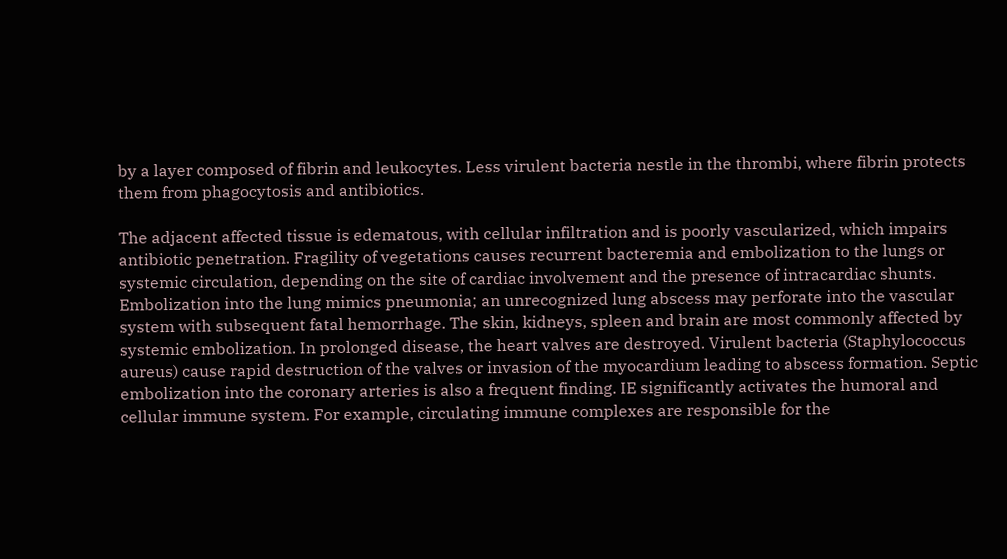by a layer composed of fibrin and leukocytes. Less virulent bacteria nestle in the thrombi, where fibrin protects them from phagocytosis and antibiotics.

The adjacent affected tissue is edematous, with cellular infiltration and is poorly vascularized, which impairs antibiotic penetration. Fragility of vegetations causes recurrent bacteremia and embolization to the lungs or systemic circulation, depending on the site of cardiac involvement and the presence of intracardiac shunts. Embolization into the lung mimics pneumonia; an unrecognized lung abscess may perforate into the vascular system with subsequent fatal hemorrhage. The skin, kidneys, spleen and brain are most commonly affected by systemic embolization. In prolonged disease, the heart valves are destroyed. Virulent bacteria (Staphylococcus aureus) cause rapid destruction of the valves or invasion of the myocardium leading to abscess formation. Septic embolization into the coronary arteries is also a frequent finding. IE significantly activates the humoral and cellular immune system. For example, circulating immune complexes are responsible for the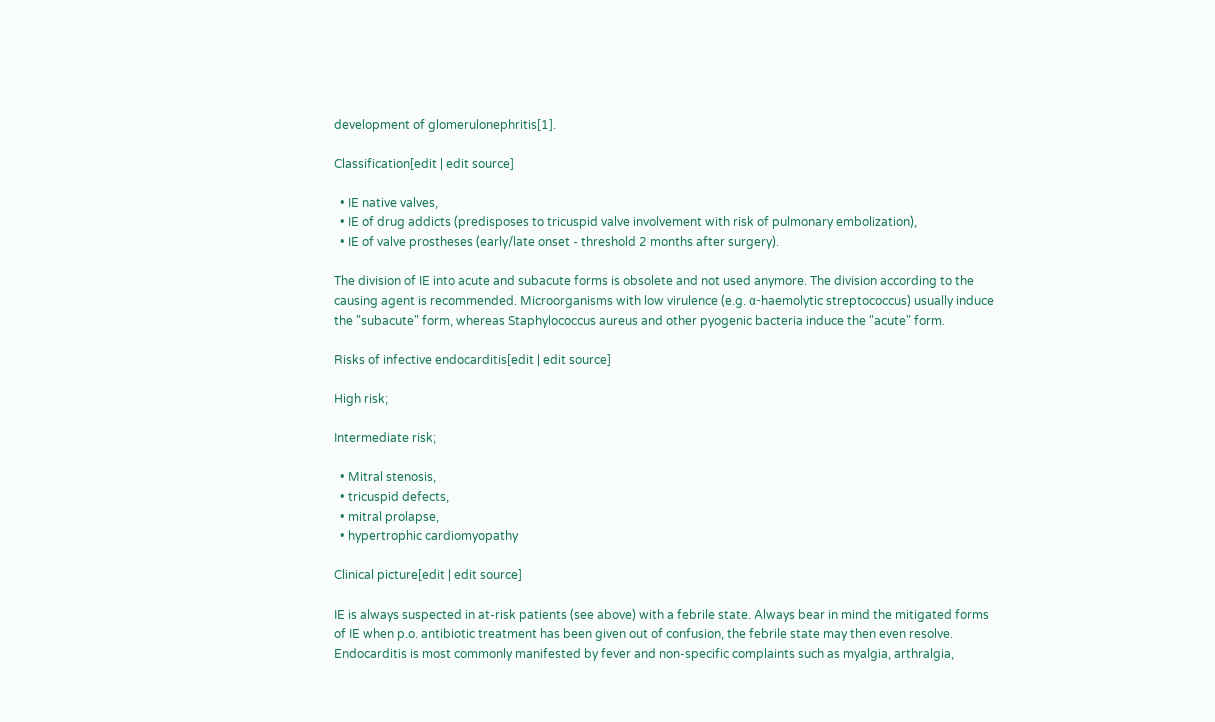development of glomerulonephritis[1].

Classification[edit | edit source]

  • IE native valves,
  • IE of drug addicts (predisposes to tricuspid valve involvement with risk of pulmonary embolization),
  • IE of valve prostheses (early/late onset - threshold 2 months after surgery).

The division of IE into acute and subacute forms is obsolete and not used anymore. The division according to the causing agent is recommended. Microorganisms with low virulence (e.g. α-haemolytic streptococcus) usually induce the "subacute" form, whereas Staphylococcus aureus and other pyogenic bacteria induce the "acute" form.

Risks of infective endocarditis[edit | edit source]

High risk;

Intermediate risk;

  • Mitral stenosis,
  • tricuspid defects,
  • mitral prolapse,
  • hypertrophic cardiomyopathy

Clinical picture[edit | edit source]

IE is always suspected in at-risk patients (see above) with a febrile state. Always bear in mind the mitigated forms of IE when p.o. antibiotic treatment has been given out of confusion, the febrile state may then even resolve. Endocarditis is most commonly manifested by fever and non-specific complaints such as myalgia, arthralgia,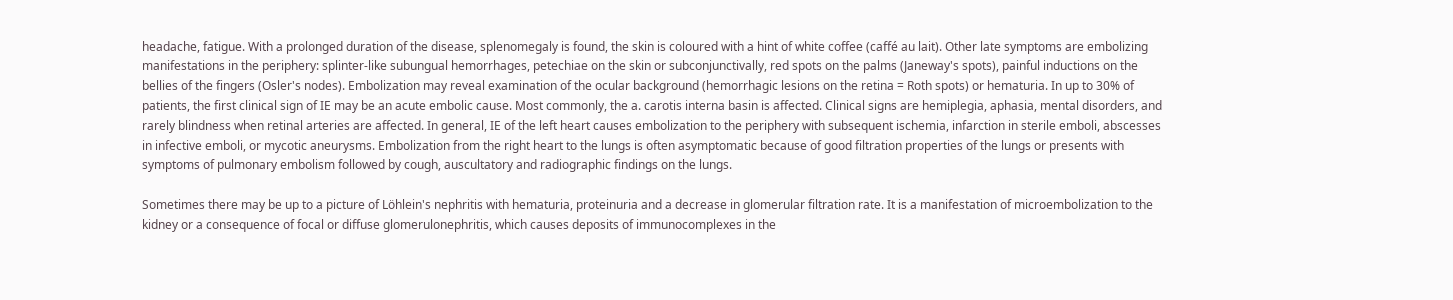headache, fatigue. With a prolonged duration of the disease, splenomegaly is found, the skin is coloured with a hint of white coffee (caffé au lait). Other late symptoms are embolizing manifestations in the periphery: splinter-like subungual hemorrhages, petechiae on the skin or subconjunctivally, red spots on the palms (Janeway's spots), painful inductions on the bellies of the fingers (Osler's nodes). Embolization may reveal examination of the ocular background (hemorrhagic lesions on the retina = Roth spots) or hematuria. In up to 30% of patients, the first clinical sign of IE may be an acute embolic cause. Most commonly, the a. carotis interna basin is affected. Clinical signs are hemiplegia, aphasia, mental disorders, and rarely blindness when retinal arteries are affected. In general, IE of the left heart causes embolization to the periphery with subsequent ischemia, infarction in sterile emboli, abscesses in infective emboli, or mycotic aneurysms. Embolization from the right heart to the lungs is often asymptomatic because of good filtration properties of the lungs or presents with symptoms of pulmonary embolism followed by cough, auscultatory and radiographic findings on the lungs.

Sometimes there may be up to a picture of Löhlein's nephritis with hematuria, proteinuria and a decrease in glomerular filtration rate. It is a manifestation of microembolization to the kidney or a consequence of focal or diffuse glomerulonephritis, which causes deposits of immunocomplexes in the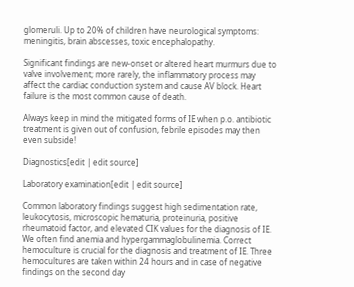glomeruli. Up to 20% of children have neurological symptoms: meningitis, brain abscesses, toxic encephalopathy.

Significant findings are new-onset or altered heart murmurs due to valve involvement; more rarely, the inflammatory process may affect the cardiac conduction system and cause AV block. Heart failure is the most common cause of death.

Always keep in mind the mitigated forms of IE when p.o. antibiotic treatment is given out of confusion, febrile episodes may then even subside!

Diagnostics[edit | edit source]

Laboratory examination[edit | edit source]

Common laboratory findings suggest high sedimentation rate, leukocytosis, microscopic hematuria, proteinuria, positive rheumatoid factor, and elevated CIK values for the diagnosis of IE. We often find anemia and hypergammaglobulinemia. Correct hemoculture is crucial for the diagnosis and treatment of IE. Three hemocultures are taken within 24 hours and in case of negative findings on the second day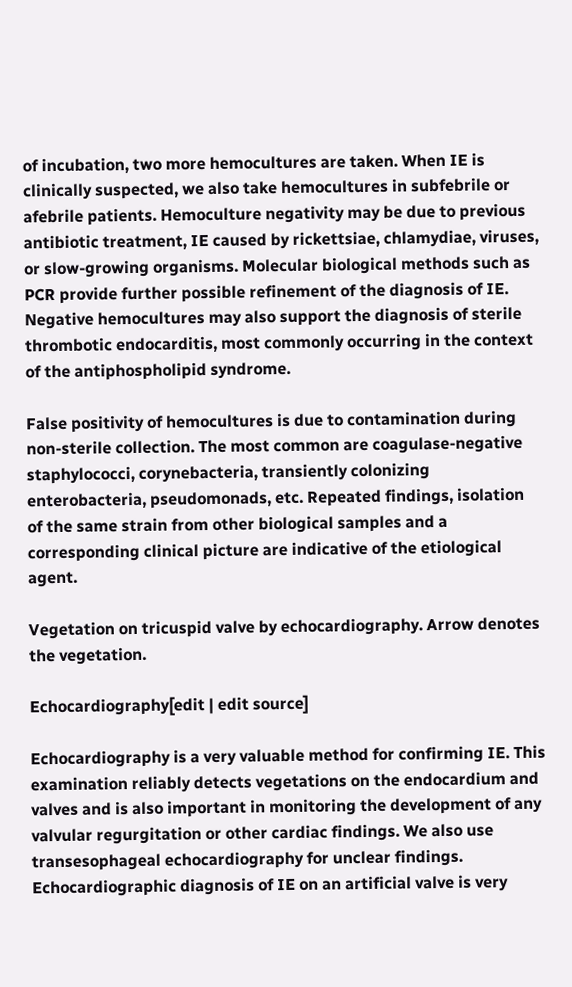of incubation, two more hemocultures are taken. When IE is clinically suspected, we also take hemocultures in subfebrile or afebrile patients. Hemoculture negativity may be due to previous antibiotic treatment, IE caused by rickettsiae, chlamydiae, viruses, or slow-growing organisms. Molecular biological methods such as PCR provide further possible refinement of the diagnosis of IE. Negative hemocultures may also support the diagnosis of sterile thrombotic endocarditis, most commonly occurring in the context of the antiphospholipid syndrome.

False positivity of hemocultures is due to contamination during non-sterile collection. The most common are coagulase-negative staphylococci, corynebacteria, transiently colonizing enterobacteria, pseudomonads, etc. Repeated findings, isolation of the same strain from other biological samples and a corresponding clinical picture are indicative of the etiological agent.

Vegetation on tricuspid valve by echocardiography. Arrow denotes the vegetation.

Echocardiography[edit | edit source]

Echocardiography is a very valuable method for confirming IE. This examination reliably detects vegetations on the endocardium and valves and is also important in monitoring the development of any valvular regurgitation or other cardiac findings. We also use transesophageal echocardiography for unclear findings. Echocardiographic diagnosis of IE on an artificial valve is very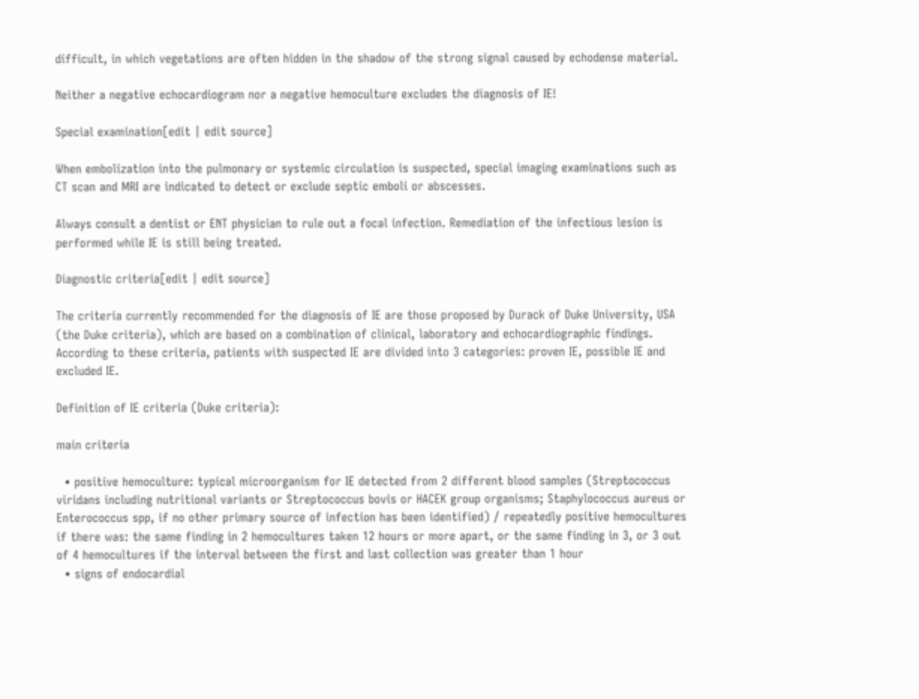difficult, in which vegetations are often hidden in the shadow of the strong signal caused by echodense material.

Neither a negative echocardiogram nor a negative hemoculture excludes the diagnosis of IE!

Special examination[edit | edit source]

When embolization into the pulmonary or systemic circulation is suspected, special imaging examinations such as CT scan and MRI are indicated to detect or exclude septic emboli or abscesses.

Always consult a dentist or ENT physician to rule out a focal infection. Remediation of the infectious lesion is performed while IE is still being treated.

Diagnostic criteria[edit | edit source]

The criteria currently recommended for the diagnosis of IE are those proposed by Durack of Duke University, USA (the Duke criteria), which are based on a combination of clinical, laboratory and echocardiographic findings. According to these criteria, patients with suspected IE are divided into 3 categories: proven IE, possible IE and excluded IE.

Definition of IE criteria (Duke criteria):

main criteria

  • positive hemoculture: typical microorganism for IE detected from 2 different blood samples (Streptococcus viridans including nutritional variants or Streptococcus bovis or HACEK group organisms; Staphylococcus aureus or Enterococcus spp, if no other primary source of infection has been identified) / repeatedly positive hemocultures if there was: the same finding in 2 hemocultures taken 12 hours or more apart, or the same finding in 3, or 3 out of 4 hemocultures if the interval between the first and last collection was greater than 1 hour
  • signs of endocardial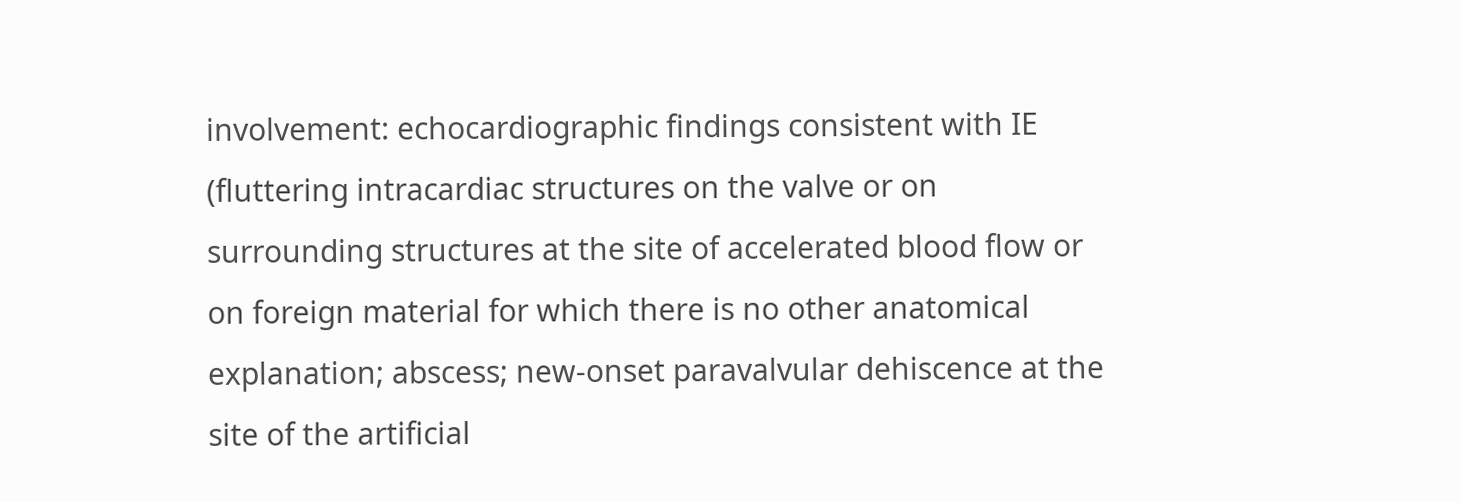involvement: echocardiographic findings consistent with IE (fluttering intracardiac structures on the valve or on surrounding structures at the site of accelerated blood flow or on foreign material for which there is no other anatomical explanation; abscess; new-onset paravalvular dehiscence at the site of the artificial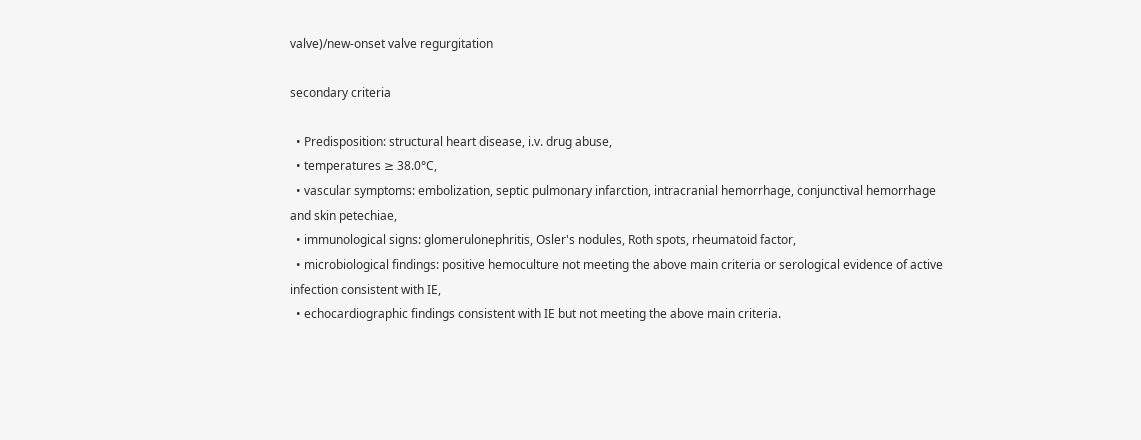valve)/new-onset valve regurgitation

secondary criteria

  • Predisposition: structural heart disease, i.v. drug abuse,
  • temperatures ≥ 38.0°C,
  • vascular symptoms: embolization, septic pulmonary infarction, intracranial hemorrhage, conjunctival hemorrhage and skin petechiae,
  • immunological signs: glomerulonephritis, Osler's nodules, Roth spots, rheumatoid factor,
  • microbiological findings: positive hemoculture not meeting the above main criteria or serological evidence of active infection consistent with IE,
  • echocardiographic findings consistent with IE but not meeting the above main criteria.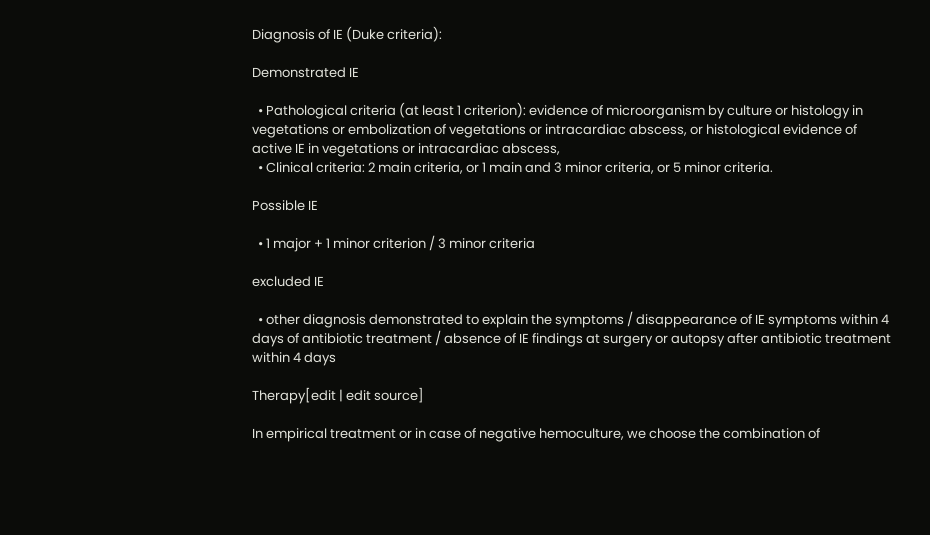Diagnosis of IE (Duke criteria):

Demonstrated IE

  • Pathological criteria (at least 1 criterion): evidence of microorganism by culture or histology in vegetations or embolization of vegetations or intracardiac abscess, or histological evidence of active IE in vegetations or intracardiac abscess,
  • Clinical criteria: 2 main criteria, or 1 main and 3 minor criteria, or 5 minor criteria.

Possible IE

  • 1 major + 1 minor criterion / 3 minor criteria

excluded IE

  • other diagnosis demonstrated to explain the symptoms / disappearance of IE symptoms within 4 days of antibiotic treatment / absence of IE findings at surgery or autopsy after antibiotic treatment within 4 days

Therapy[edit | edit source]

In empirical treatment or in case of negative hemoculture, we choose the combination of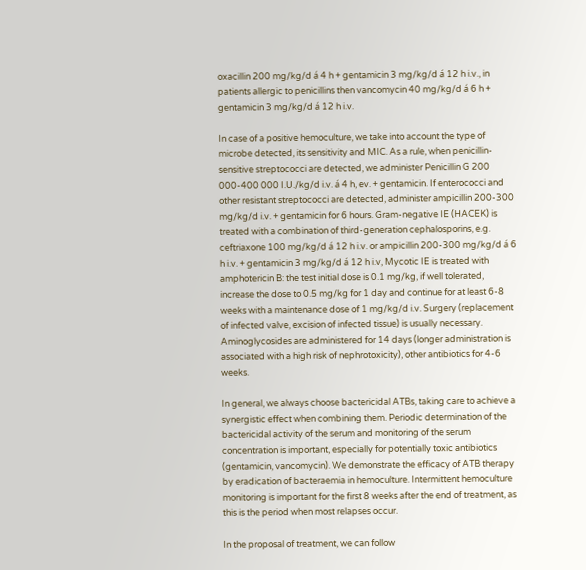oxacillin 200 mg/kg/d á 4 h + gentamicin 3 mg/kg/d á 12 h i.v., in patients allergic to penicillins then vancomycin 40 mg/kg/d á 6 h + gentamicin 3 mg/kg/d á 12 h i.v.

In case of a positive hemoculture, we take into account the type of microbe detected, its sensitivity and MIC. As a rule, when penicillin-sensitive streptococci are detected, we administer Penicillin G 200 000-400 000 I.U./kg/d i.v. á 4 h, ev. + gentamicin. If enterococci and other resistant streptococci are detected, administer ampicillin 200-300 mg/kg/d i.v. + gentamicin for 6 hours. Gram-negative IE (HACEK) is treated with a combination of third-generation cephalosporins, e.g. ceftriaxone 100 mg/kg/d á 12 h i.v. or ampicillin 200-300 mg/kg/d á 6 h i.v. + gentamicin 3 mg/kg/d á 12 h i.v, Mycotic IE is treated with amphotericin B: the test initial dose is 0.1 mg/kg, if well tolerated, increase the dose to 0.5 mg/kg for 1 day and continue for at least 6-8 weeks with a maintenance dose of 1 mg/kg/d i.v. Surgery (replacement of infected valve, excision of infected tissue) is usually necessary. Aminoglycosides are administered for 14 days (longer administration is associated with a high risk of nephrotoxicity), other antibiotics for 4-6 weeks.

In general, we always choose bactericidal ATBs, taking care to achieve a synergistic effect when combining them. Periodic determination of the bactericidal activity of the serum and monitoring of the serum concentration is important, especially for potentially toxic antibiotics (gentamicin, vancomycin). We demonstrate the efficacy of ATB therapy by eradication of bacteraemia in hemoculture. Intermittent hemoculture monitoring is important for the first 8 weeks after the end of treatment, as this is the period when most relapses occur.

In the proposal of treatment, we can follow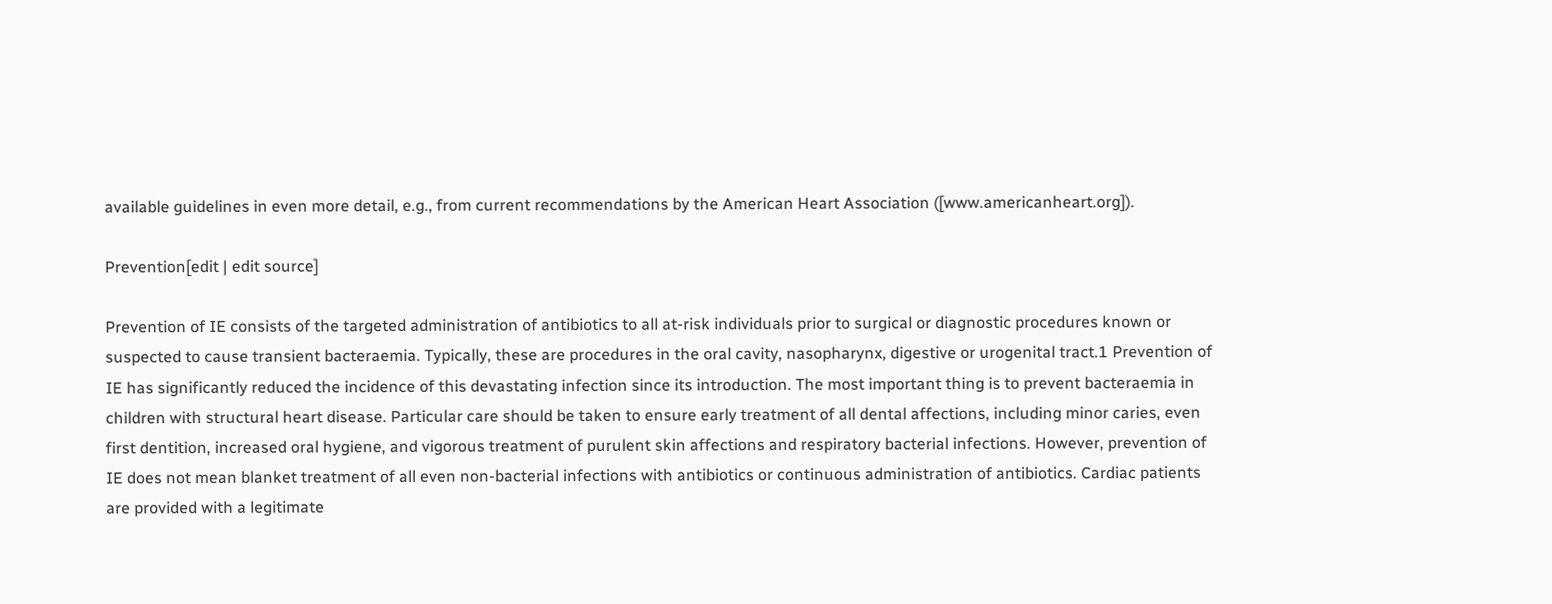available guidelines in even more detail, e.g., from current recommendations by the American Heart Association ([www.americanheart.org]).

Prevention[edit | edit source]

Prevention of IE consists of the targeted administration of antibiotics to all at-risk individuals prior to surgical or diagnostic procedures known or suspected to cause transient bacteraemia. Typically, these are procedures in the oral cavity, nasopharynx, digestive or urogenital tract.1 Prevention of IE has significantly reduced the incidence of this devastating infection since its introduction. The most important thing is to prevent bacteraemia in children with structural heart disease. Particular care should be taken to ensure early treatment of all dental affections, including minor caries, even first dentition, increased oral hygiene, and vigorous treatment of purulent skin affections and respiratory bacterial infections. However, prevention of IE does not mean blanket treatment of all even non-bacterial infections with antibiotics or continuous administration of antibiotics. Cardiac patients are provided with a legitimate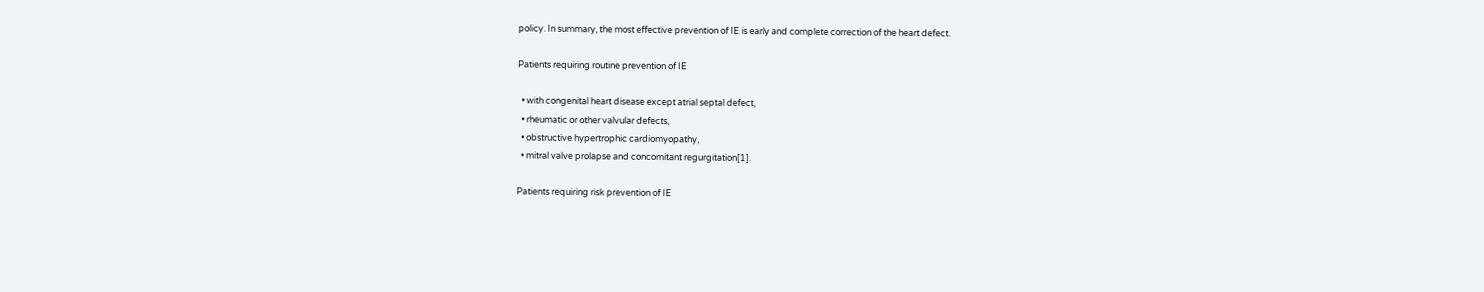policy. In summary, the most effective prevention of IE is early and complete correction of the heart defect.

Patients requiring routine prevention of IE

  • with congenital heart disease except atrial septal defect,
  • rheumatic or other valvular defects,
  • obstructive hypertrophic cardiomyopathy,
  • mitral valve prolapse and concomitant regurgitation[1].

Patients requiring risk prevention of IE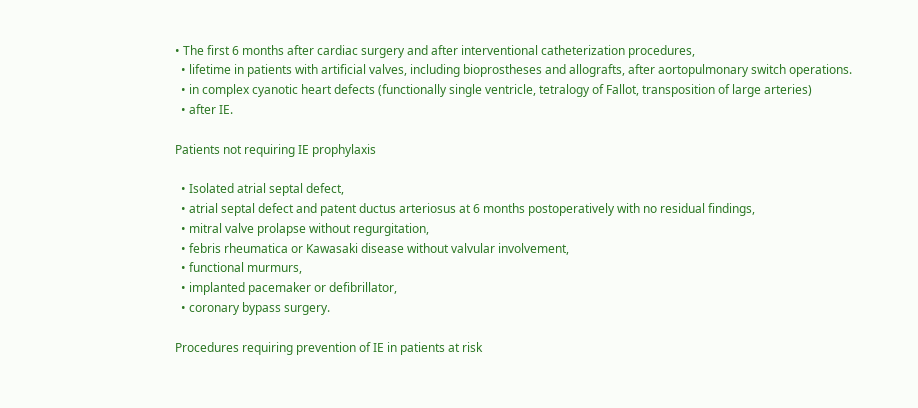• The first 6 months after cardiac surgery and after interventional catheterization procedures,
  • lifetime in patients with artificial valves, including bioprostheses and allografts, after aortopulmonary switch operations.
  • in complex cyanotic heart defects (functionally single ventricle, tetralogy of Fallot, transposition of large arteries)
  • after IE.

Patients not requiring IE prophylaxis

  • Isolated atrial septal defect,
  • atrial septal defect and patent ductus arteriosus at 6 months postoperatively with no residual findings,
  • mitral valve prolapse without regurgitation,
  • febris rheumatica or Kawasaki disease without valvular involvement,
  • functional murmurs,
  • implanted pacemaker or defibrillator,
  • coronary bypass surgery.

Procedures requiring prevention of IE in patients at risk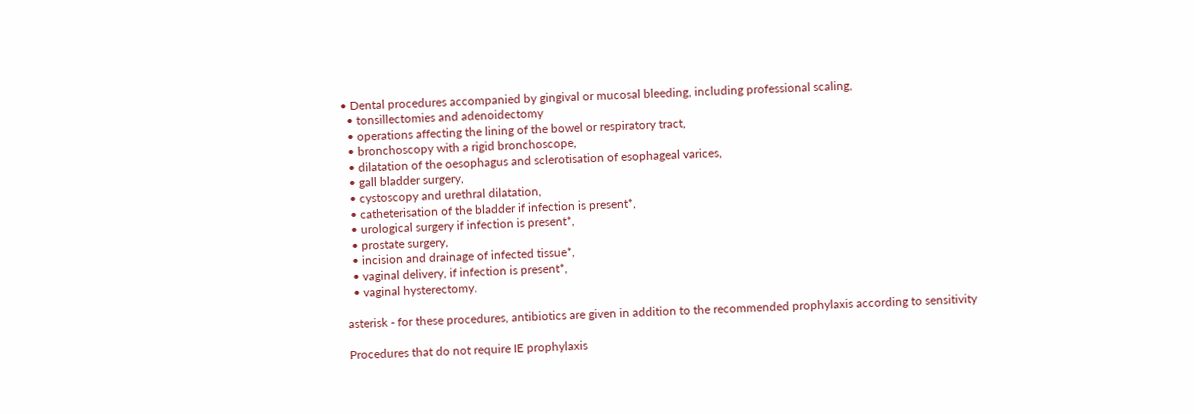• Dental procedures accompanied by gingival or mucosal bleeding, including professional scaling,
  • tonsillectomies and adenoidectomy
  • operations affecting the lining of the bowel or respiratory tract,
  • bronchoscopy with a rigid bronchoscope,
  • dilatation of the oesophagus and sclerotisation of esophageal varices,
  • gall bladder surgery,
  • cystoscopy and urethral dilatation,
  • catheterisation of the bladder if infection is present*,
  • urological surgery if infection is present*,
  • prostate surgery,
  • incision and drainage of infected tissue*,
  • vaginal delivery, if infection is present*,
  • vaginal hysterectomy.

asterisk - for these procedures, antibiotics are given in addition to the recommended prophylaxis according to sensitivity

Procedures that do not require IE prophylaxis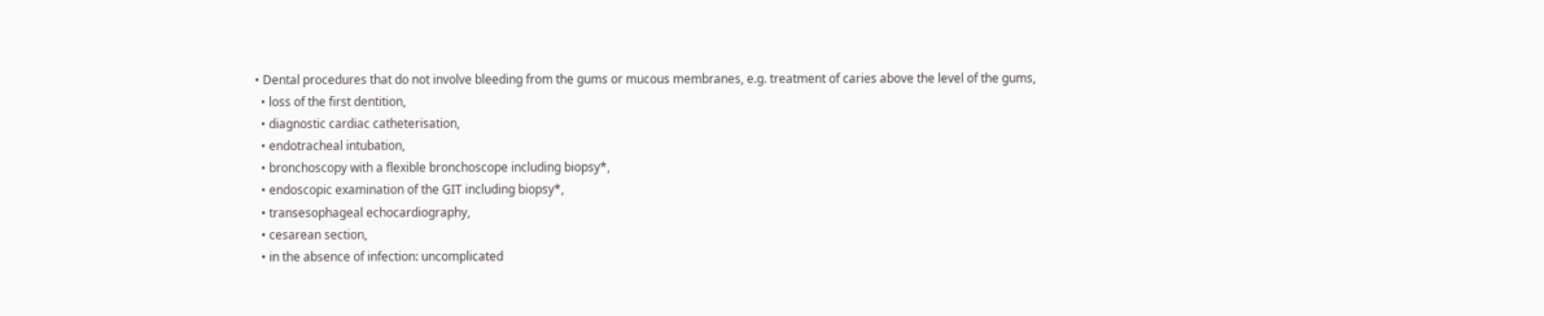• Dental procedures that do not involve bleeding from the gums or mucous membranes, e.g. treatment of caries above the level of the gums,
  • loss of the first dentition,
  • diagnostic cardiac catheterisation,
  • endotracheal intubation,
  • bronchoscopy with a flexible bronchoscope including biopsy*,
  • endoscopic examination of the GIT including biopsy*,
  • transesophageal echocardiography,
  • cesarean section,
  • in the absence of infection: uncomplicated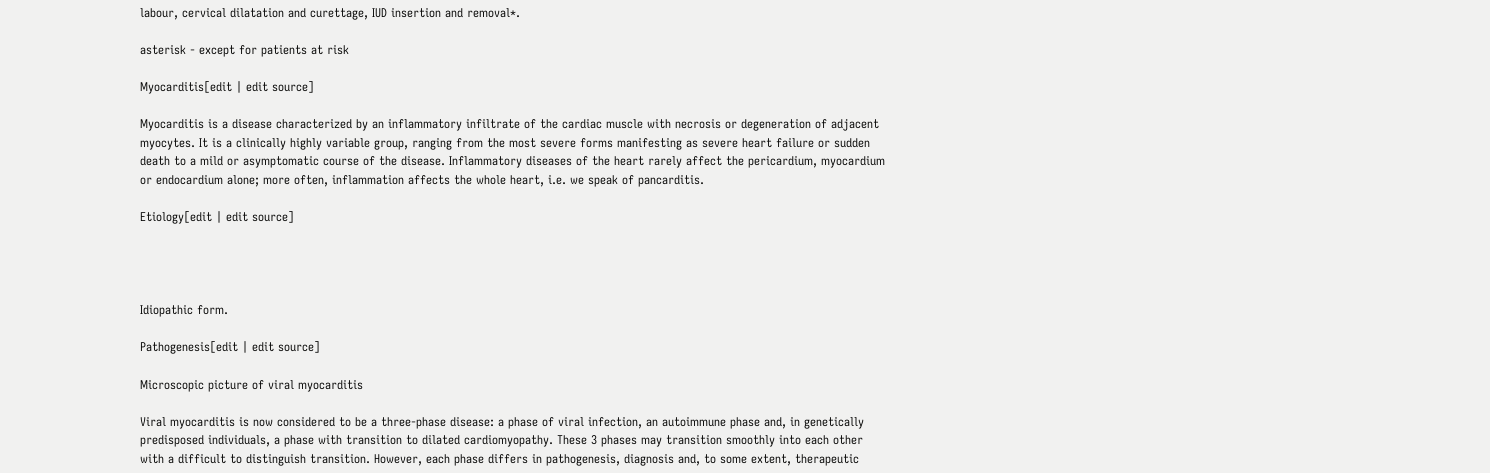labour, cervical dilatation and curettage, IUD insertion and removal*.

asterisk - except for patients at risk

Myocarditis[edit | edit source]

Myocarditis is a disease characterized by an inflammatory infiltrate of the cardiac muscle with necrosis or degeneration of adjacent myocytes. It is a clinically highly variable group, ranging from the most severe forms manifesting as severe heart failure or sudden death to a mild or asymptomatic course of the disease. Inflammatory diseases of the heart rarely affect the pericardium, myocardium or endocardium alone; more often, inflammation affects the whole heart, i.e. we speak of pancarditis.

Etiology[edit | edit source]




Idiopathic form.

Pathogenesis[edit | edit source]

Microscopic picture of viral myocarditis

Viral myocarditis is now considered to be a three-phase disease: a phase of viral infection, an autoimmune phase and, in genetically predisposed individuals, a phase with transition to dilated cardiomyopathy. These 3 phases may transition smoothly into each other with a difficult to distinguish transition. However, each phase differs in pathogenesis, diagnosis and, to some extent, therapeutic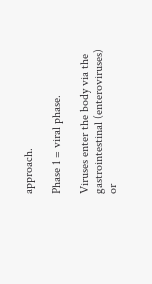approach.

Phase 1 = viral phase.

Viruses enter the body via the gastrointestinal (enteroviruses) or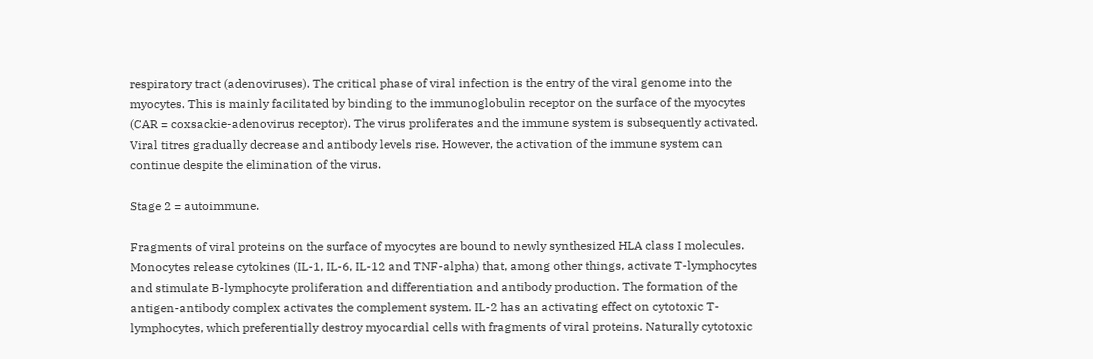respiratory tract (adenoviruses). The critical phase of viral infection is the entry of the viral genome into the myocytes. This is mainly facilitated by binding to the immunoglobulin receptor on the surface of the myocytes (CAR = coxsackie-adenovirus receptor). The virus proliferates and the immune system is subsequently activated. Viral titres gradually decrease and antibody levels rise. However, the activation of the immune system can continue despite the elimination of the virus.

Stage 2 = autoimmune.

Fragments of viral proteins on the surface of myocytes are bound to newly synthesized HLA class I molecules. Monocytes release cytokines (IL-1, IL-6, IL-12 and TNF-alpha) that, among other things, activate T-lymphocytes and stimulate B-lymphocyte proliferation and differentiation and antibody production. The formation of the antigen-antibody complex activates the complement system. IL-2 has an activating effect on cytotoxic T-lymphocytes, which preferentially destroy myocardial cells with fragments of viral proteins. Naturally cytotoxic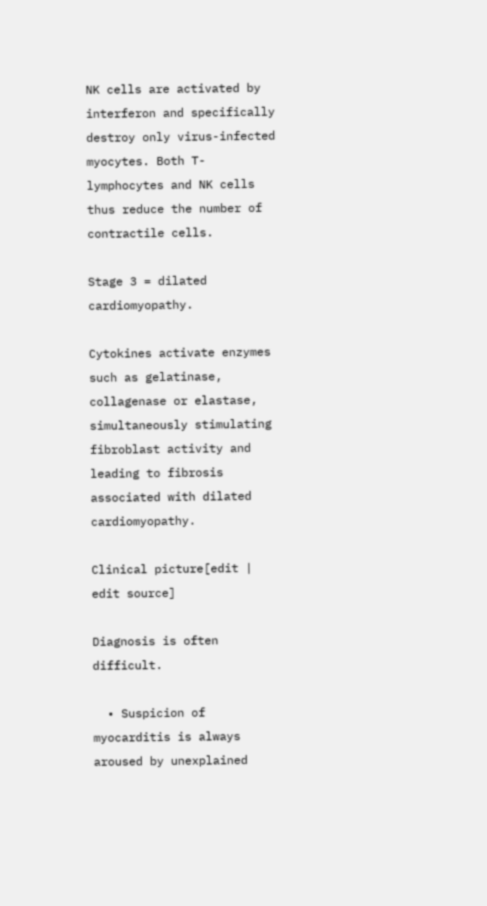NK cells are activated by interferon and specifically destroy only virus-infected myocytes. Both T-lymphocytes and NK cells thus reduce the number of contractile cells.

Stage 3 = dilated cardiomyopathy.

Cytokines activate enzymes such as gelatinase, collagenase or elastase, simultaneously stimulating fibroblast activity and leading to fibrosis associated with dilated cardiomyopathy.

Clinical picture[edit | edit source]

Diagnosis is often difficult.

  • Suspicion of myocarditis is always aroused by unexplained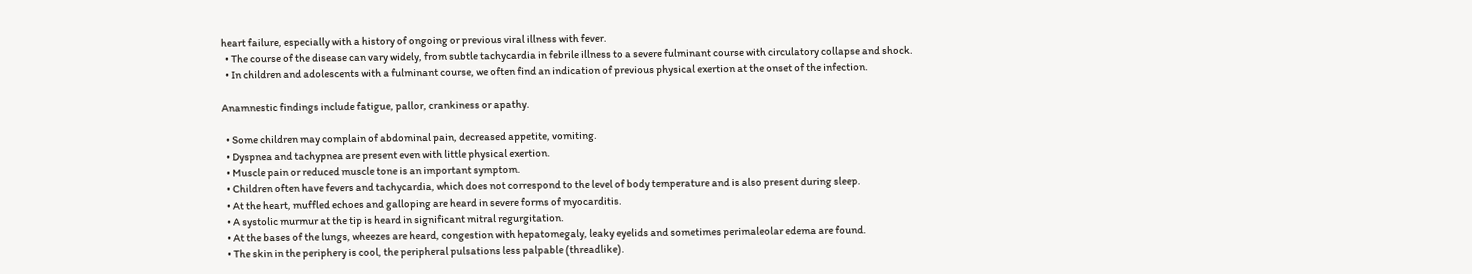heart failure, especially with a history of ongoing or previous viral illness with fever.
  • The course of the disease can vary widely, from subtle tachycardia in febrile illness to a severe fulminant course with circulatory collapse and shock.
  • In children and adolescents with a fulminant course, we often find an indication of previous physical exertion at the onset of the infection.

Anamnestic findings include fatigue, pallor, crankiness or apathy.

  • Some children may complain of abdominal pain, decreased appetite, vomiting.
  • Dyspnea and tachypnea are present even with little physical exertion.
  • Muscle pain or reduced muscle tone is an important symptom.
  • Children often have fevers and tachycardia, which does not correspond to the level of body temperature and is also present during sleep.
  • At the heart, muffled echoes and galloping are heard in severe forms of myocarditis.
  • A systolic murmur at the tip is heard in significant mitral regurgitation.
  • At the bases of the lungs, wheezes are heard, congestion with hepatomegaly, leaky eyelids and sometimes perimaleolar edema are found.
  • The skin in the periphery is cool, the peripheral pulsations less palpable (threadlike).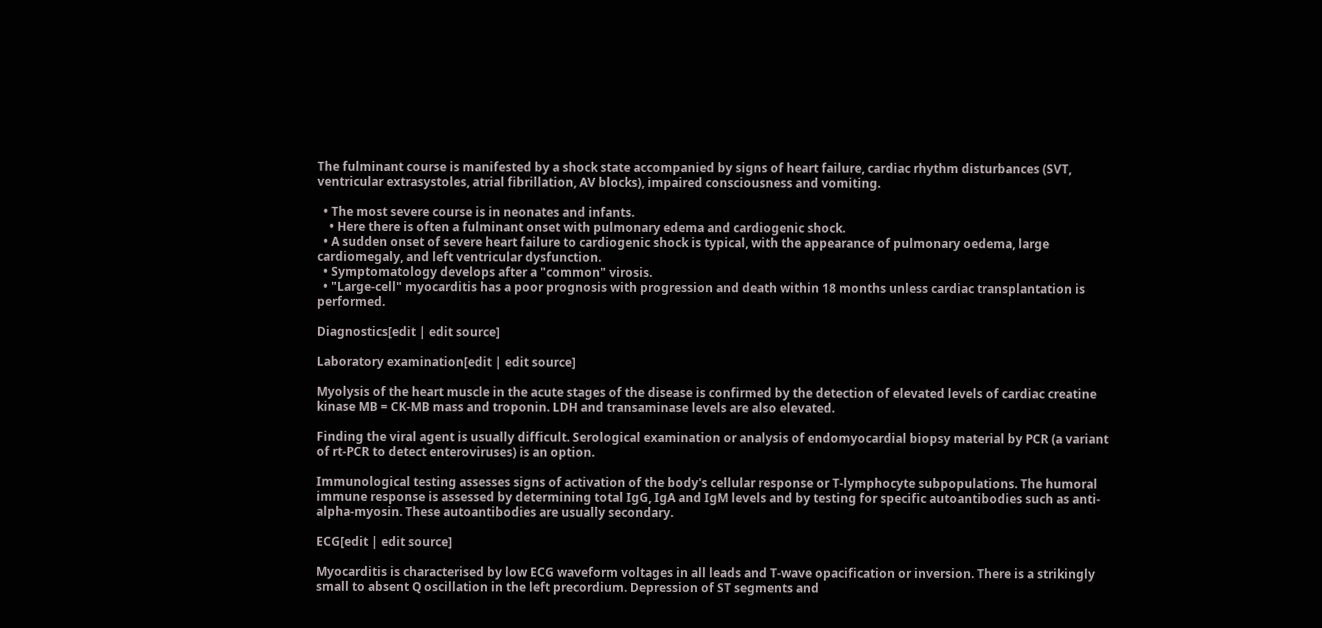The fulminant course is manifested by a shock state accompanied by signs of heart failure, cardiac rhythm disturbances (SVT, ventricular extrasystoles, atrial fibrillation, AV blocks), impaired consciousness and vomiting.

  • The most severe course is in neonates and infants.
    • Here there is often a fulminant onset with pulmonary edema and cardiogenic shock.
  • A sudden onset of severe heart failure to cardiogenic shock is typical, with the appearance of pulmonary oedema, large cardiomegaly, and left ventricular dysfunction.
  • Symptomatology develops after a "common" virosis.
  • "Large-cell" myocarditis has a poor prognosis with progression and death within 18 months unless cardiac transplantation is performed.

Diagnostics[edit | edit source]

Laboratory examination[edit | edit source]

Myolysis of the heart muscle in the acute stages of the disease is confirmed by the detection of elevated levels of cardiac creatine kinase MB = CK-MB mass and troponin. LDH and transaminase levels are also elevated.

Finding the viral agent is usually difficult. Serological examination or analysis of endomyocardial biopsy material by PCR (a variant of rt-PCR to detect enteroviruses) is an option.

Immunological testing assesses signs of activation of the body's cellular response or T-lymphocyte subpopulations. The humoral immune response is assessed by determining total IgG, IgA and IgM levels and by testing for specific autoantibodies such as anti-alpha-myosin. These autoantibodies are usually secondary.

ECG[edit | edit source]

Myocarditis is characterised by low ECG waveform voltages in all leads and T-wave opacification or inversion. There is a strikingly small to absent Q oscillation in the left precordium. Depression of ST segments and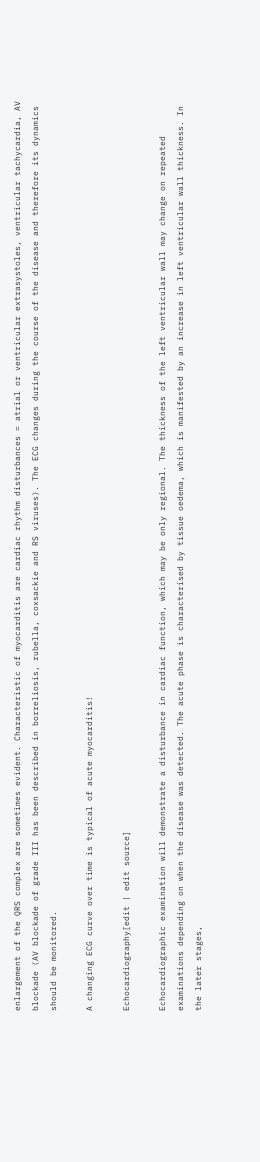enlargement of the QRS complex are sometimes evident. Characteristic of myocarditis are cardiac rhythm disturbances = atrial or ventricular extrasystoles, ventricular tachycardia, AV blockade (AV blockade of grade III has been described in borreliosis, rubella, coxsackie and RS viruses). The ECG changes during the course of the disease and therefore its dynamics should be monitored.

A changing ECG curve over time is typical of acute myocarditis!

Echocardiography[edit | edit source]

Echocardiographic examination will demonstrate a disturbance in cardiac function, which may be only regional. The thickness of the left ventricular wall may change on repeated examinations depending on when the disease was detected. The acute phase is characterised by tissue oedema, which is manifested by an increase in left ventricular wall thickness. In the later stages,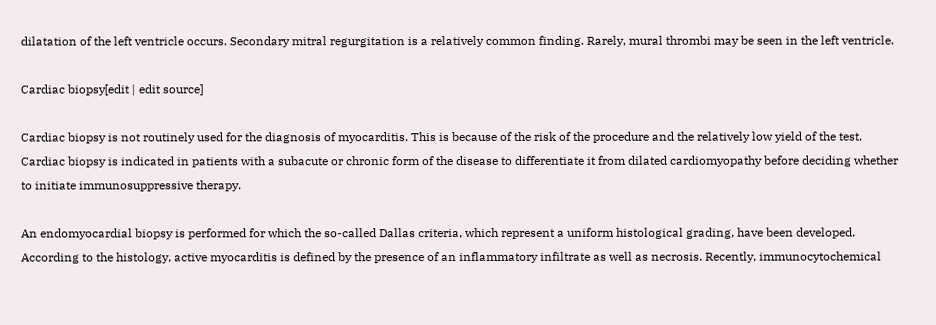dilatation of the left ventricle occurs. Secondary mitral regurgitation is a relatively common finding. Rarely, mural thrombi may be seen in the left ventricle.

Cardiac biopsy[edit | edit source]

Cardiac biopsy is not routinely used for the diagnosis of myocarditis. This is because of the risk of the procedure and the relatively low yield of the test. Cardiac biopsy is indicated in patients with a subacute or chronic form of the disease to differentiate it from dilated cardiomyopathy before deciding whether to initiate immunosuppressive therapy.

An endomyocardial biopsy is performed for which the so-called Dallas criteria, which represent a uniform histological grading, have been developed. According to the histology, active myocarditis is defined by the presence of an inflammatory infiltrate as well as necrosis. Recently, immunocytochemical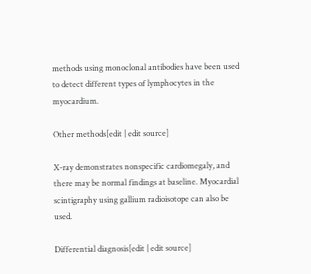methods using monoclonal antibodies have been used to detect different types of lymphocytes in the myocardium.

Other methods[edit | edit source]

X-ray demonstrates nonspecific cardiomegaly, and there may be normal findings at baseline. Myocardial scintigraphy using gallium radioisotope can also be used.

Differential diagnosis[edit | edit source]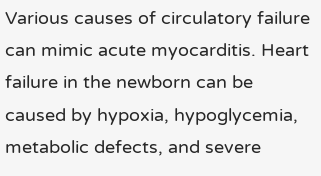Various causes of circulatory failure can mimic acute myocarditis. Heart failure in the newborn can be caused by hypoxia, hypoglycemia, metabolic defects, and severe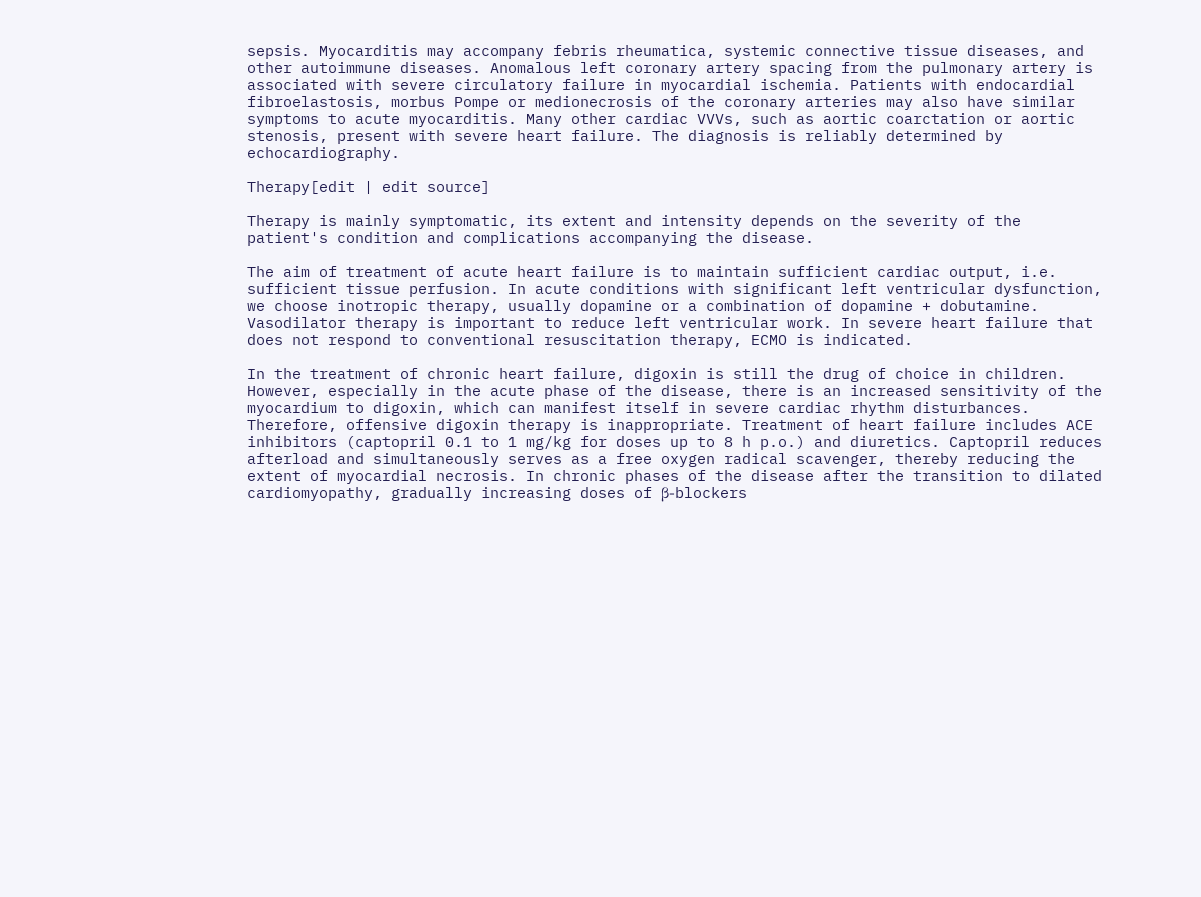sepsis. Myocarditis may accompany febris rheumatica, systemic connective tissue diseases, and other autoimmune diseases. Anomalous left coronary artery spacing from the pulmonary artery is associated with severe circulatory failure in myocardial ischemia. Patients with endocardial fibroelastosis, morbus Pompe or medionecrosis of the coronary arteries may also have similar symptoms to acute myocarditis. Many other cardiac VVVs, such as aortic coarctation or aortic stenosis, present with severe heart failure. The diagnosis is reliably determined by echocardiography.

Therapy[edit | edit source]

Therapy is mainly symptomatic, its extent and intensity depends on the severity of the patient's condition and complications accompanying the disease.

The aim of treatment of acute heart failure is to maintain sufficient cardiac output, i.e. sufficient tissue perfusion. In acute conditions with significant left ventricular dysfunction, we choose inotropic therapy, usually dopamine or a combination of dopamine + dobutamine. Vasodilator therapy is important to reduce left ventricular work. In severe heart failure that does not respond to conventional resuscitation therapy, ECMO is indicated.

In the treatment of chronic heart failure, digoxin is still the drug of choice in children. However, especially in the acute phase of the disease, there is an increased sensitivity of the myocardium to digoxin, which can manifest itself in severe cardiac rhythm disturbances. Therefore, offensive digoxin therapy is inappropriate. Treatment of heart failure includes ACE inhibitors (captopril 0.1 to 1 mg/kg for doses up to 8 h p.o.) and diuretics. Captopril reduces afterload and simultaneously serves as a free oxygen radical scavenger, thereby reducing the extent of myocardial necrosis. In chronic phases of the disease after the transition to dilated cardiomyopathy, gradually increasing doses of β-blockers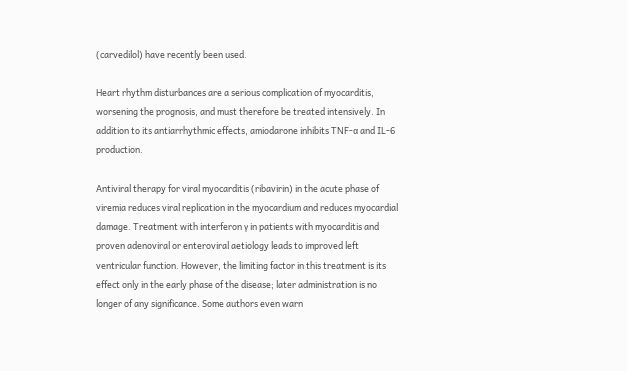(carvedilol) have recently been used.

Heart rhythm disturbances are a serious complication of myocarditis, worsening the prognosis, and must therefore be treated intensively. In addition to its antiarrhythmic effects, amiodarone inhibits TNF-α and IL-6 production.

Antiviral therapy for viral myocarditis (ribavirin) in the acute phase of viremia reduces viral replication in the myocardium and reduces myocardial damage. Treatment with interferon γ in patients with myocarditis and proven adenoviral or enteroviral aetiology leads to improved left ventricular function. However, the limiting factor in this treatment is its effect only in the early phase of the disease; later administration is no longer of any significance. Some authors even warn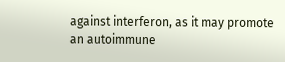against interferon, as it may promote an autoimmune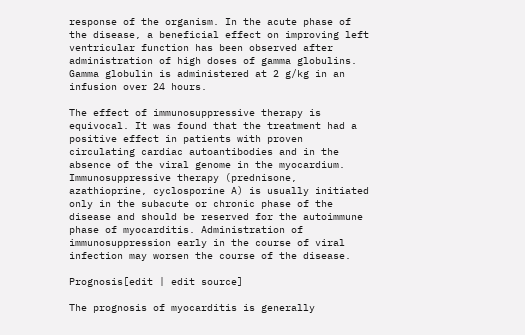response of the organism. In the acute phase of the disease, a beneficial effect on improving left ventricular function has been observed after administration of high doses of gamma globulins. Gamma globulin is administered at 2 g/kg in an infusion over 24 hours.

The effect of immunosuppressive therapy is equivocal. It was found that the treatment had a positive effect in patients with proven circulating cardiac autoantibodies and in the absence of the viral genome in the myocardium. Immunosuppressive therapy (prednisone, azathioprine, cyclosporine A) is usually initiated only in the subacute or chronic phase of the disease and should be reserved for the autoimmune phase of myocarditis. Administration of immunosuppression early in the course of viral infection may worsen the course of the disease.

Prognosis[edit | edit source]

The prognosis of myocarditis is generally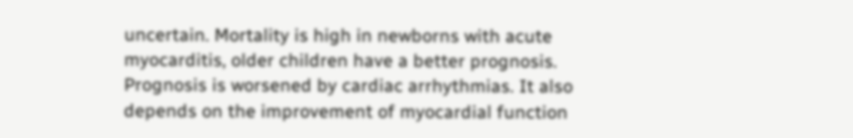uncertain. Mortality is high in newborns with acute myocarditis, older children have a better prognosis. Prognosis is worsened by cardiac arrhythmias. It also depends on the improvement of myocardial function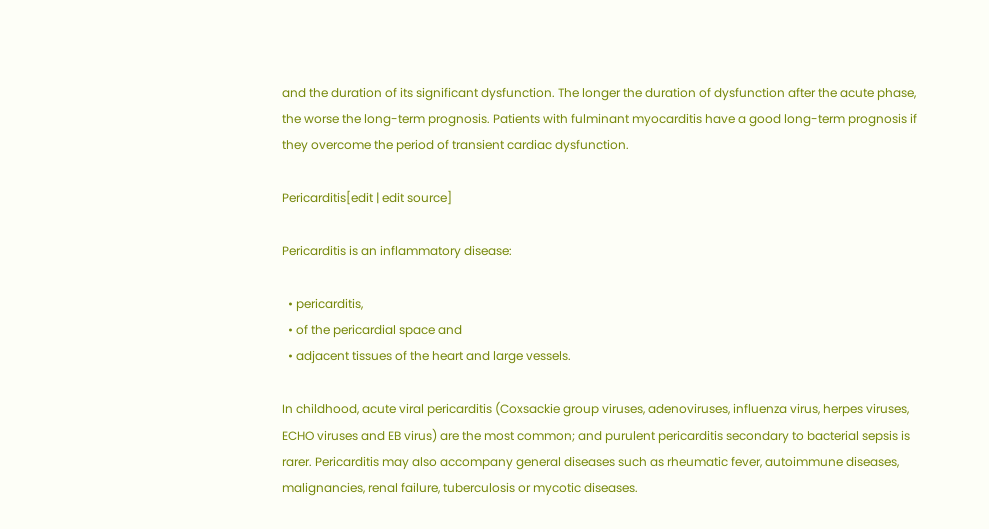and the duration of its significant dysfunction. The longer the duration of dysfunction after the acute phase, the worse the long-term prognosis. Patients with fulminant myocarditis have a good long-term prognosis if they overcome the period of transient cardiac dysfunction.

Pericarditis[edit | edit source]

Pericarditis is an inflammatory disease:

  • pericarditis,
  • of the pericardial space and
  • adjacent tissues of the heart and large vessels.

In childhood, acute viral pericarditis (Coxsackie group viruses, adenoviruses, influenza virus, herpes viruses, ECHO viruses and EB virus) are the most common; and purulent pericarditis secondary to bacterial sepsis is rarer. Pericarditis may also accompany general diseases such as rheumatic fever, autoimmune diseases, malignancies, renal failure, tuberculosis or mycotic diseases.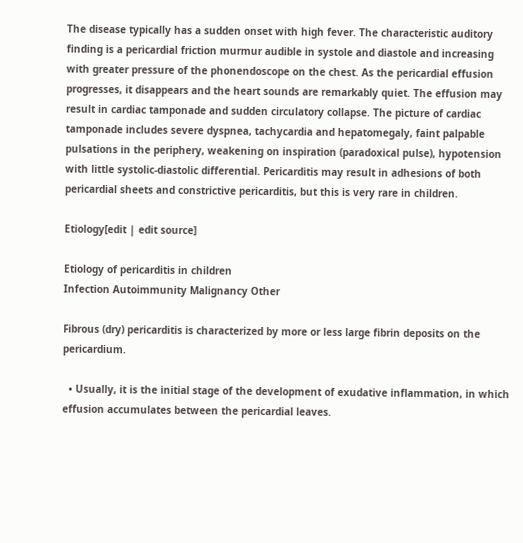The disease typically has a sudden onset with high fever. The characteristic auditory finding is a pericardial friction murmur audible in systole and diastole and increasing with greater pressure of the phonendoscope on the chest. As the pericardial effusion progresses, it disappears and the heart sounds are remarkably quiet. The effusion may result in cardiac tamponade and sudden circulatory collapse. The picture of cardiac tamponade includes severe dyspnea, tachycardia and hepatomegaly, faint palpable pulsations in the periphery, weakening on inspiration (paradoxical pulse), hypotension with little systolic-diastolic differential. Pericarditis may result in adhesions of both pericardial sheets and constrictive pericarditis, but this is very rare in children.

Etiology[edit | edit source]

Etiology of pericarditis in children
Infection Autoimmunity Malignancy Other

Fibrous (dry) pericarditis is characterized by more or less large fibrin deposits on the pericardium.

  • Usually, it is the initial stage of the development of exudative inflammation, in which effusion accumulates between the pericardial leaves.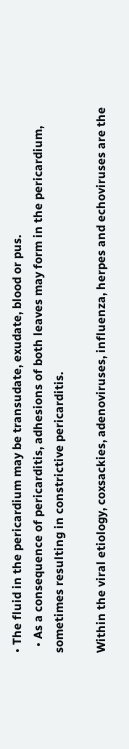• The fluid in the pericardium may be transudate, exudate, blood or pus.
  • As a consequence of pericarditis, adhesions of both leaves may form in the pericardium, sometimes resulting in constrictive pericarditis.

Within the viral etiology, coxsackies, adenoviruses, influenza, herpes and echoviruses are the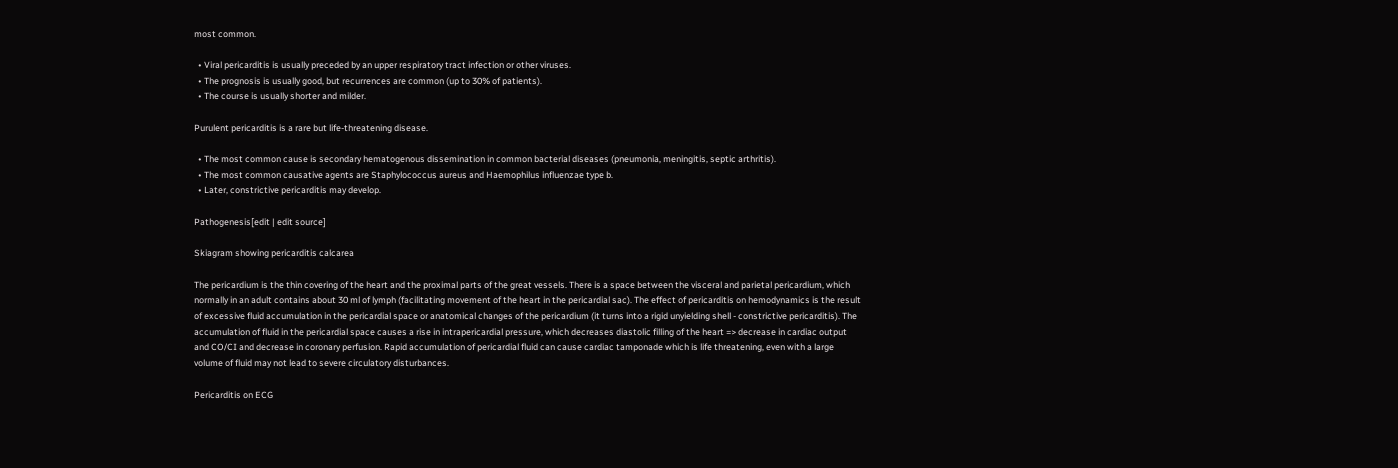most common.

  • Viral pericarditis is usually preceded by an upper respiratory tract infection or other viruses.
  • The prognosis is usually good, but recurrences are common (up to 30% of patients).
  • The course is usually shorter and milder.

Purulent pericarditis is a rare but life-threatening disease.

  • The most common cause is secondary hematogenous dissemination in common bacterial diseases (pneumonia, meningitis, septic arthritis).
  • The most common causative agents are Staphylococcus aureus and Haemophilus influenzae type b.
  • Later, constrictive pericarditis may develop.

Pathogenesis[edit | edit source]

Skiagram showing pericarditis calcarea

The pericardium is the thin covering of the heart and the proximal parts of the great vessels. There is a space between the visceral and parietal pericardium, which normally in an adult contains about 30 ml of lymph (facilitating movement of the heart in the pericardial sac). The effect of pericarditis on hemodynamics is the result of excessive fluid accumulation in the pericardial space or anatomical changes of the pericardium (it turns into a rigid unyielding shell - constrictive pericarditis). The accumulation of fluid in the pericardial space causes a rise in intrapericardial pressure, which decreases diastolic filling of the heart => decrease in cardiac output and CO/CI and decrease in coronary perfusion. Rapid accumulation of pericardial fluid can cause cardiac tamponade which is life threatening, even with a large volume of fluid may not lead to severe circulatory disturbances.

Pericarditis on ECG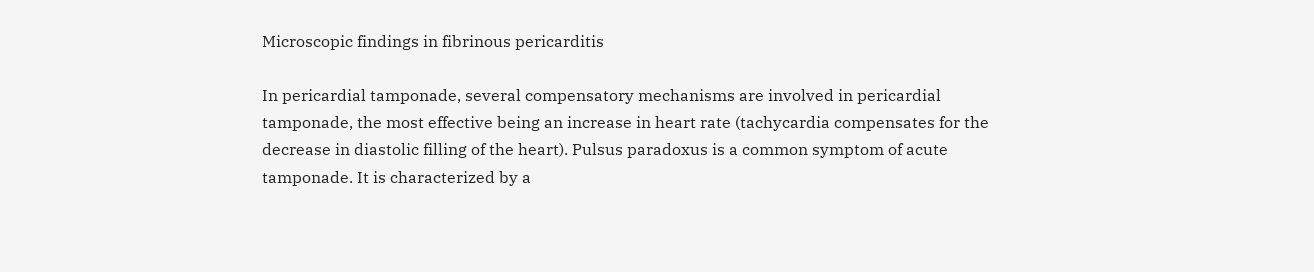Microscopic findings in fibrinous pericarditis

In pericardial tamponade, several compensatory mechanisms are involved in pericardial tamponade, the most effective being an increase in heart rate (tachycardia compensates for the decrease in diastolic filling of the heart). Pulsus paradoxus is a common symptom of acute tamponade. It is characterized by a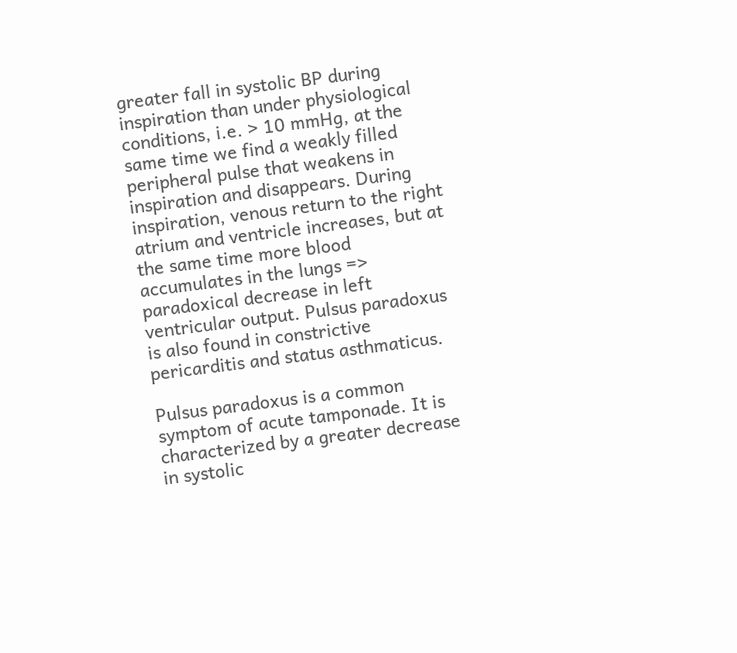greater fall in systolic BP during inspiration than under physiological conditions, i.e. > 10 mmHg, at the same time we find a weakly filled peripheral pulse that weakens in inspiration and disappears. During inspiration, venous return to the right atrium and ventricle increases, but at the same time more blood accumulates in the lungs => paradoxical decrease in left ventricular output. Pulsus paradoxus is also found in constrictive pericarditis and status asthmaticus.

Pulsus paradoxus is a common symptom of acute tamponade. It is characterized by a greater decrease in systolic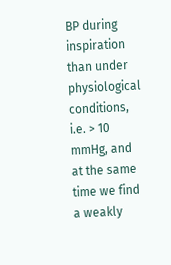BP during inspiration than under physiological conditions, i.e. > 10 mmHg, and at the same time we find a weakly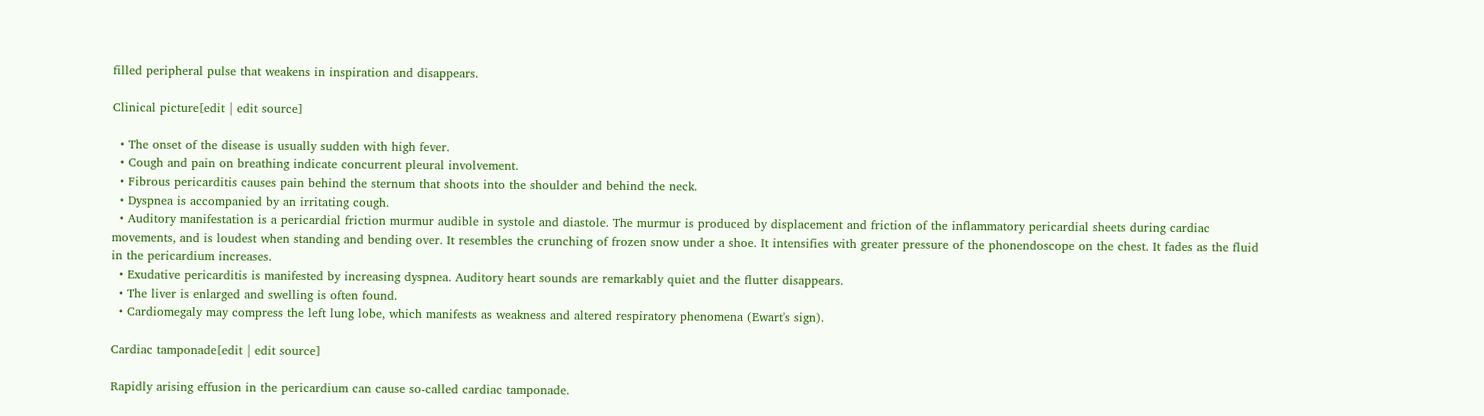filled peripheral pulse that weakens in inspiration and disappears.

Clinical picture[edit | edit source]

  • The onset of the disease is usually sudden with high fever.
  • Cough and pain on breathing indicate concurrent pleural involvement.
  • Fibrous pericarditis causes pain behind the sternum that shoots into the shoulder and behind the neck.
  • Dyspnea is accompanied by an irritating cough.
  • Auditory manifestation is a pericardial friction murmur audible in systole and diastole. The murmur is produced by displacement and friction of the inflammatory pericardial sheets during cardiac movements, and is loudest when standing and bending over. It resembles the crunching of frozen snow under a shoe. It intensifies with greater pressure of the phonendoscope on the chest. It fades as the fluid in the pericardium increases.
  • Exudative pericarditis is manifested by increasing dyspnea. Auditory heart sounds are remarkably quiet and the flutter disappears.
  • The liver is enlarged and swelling is often found.
  • Cardiomegaly may compress the left lung lobe, which manifests as weakness and altered respiratory phenomena (Ewart's sign).

Cardiac tamponade[edit | edit source]

Rapidly arising effusion in the pericardium can cause so-called cardiac tamponade.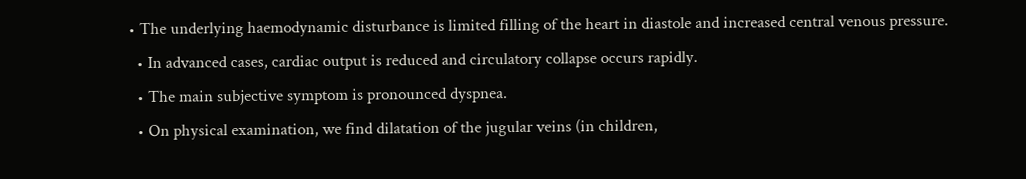• The underlying haemodynamic disturbance is limited filling of the heart in diastole and increased central venous pressure.
  • In advanced cases, cardiac output is reduced and circulatory collapse occurs rapidly.
  • The main subjective symptom is pronounced dyspnea.
  • On physical examination, we find dilatation of the jugular veins (in children,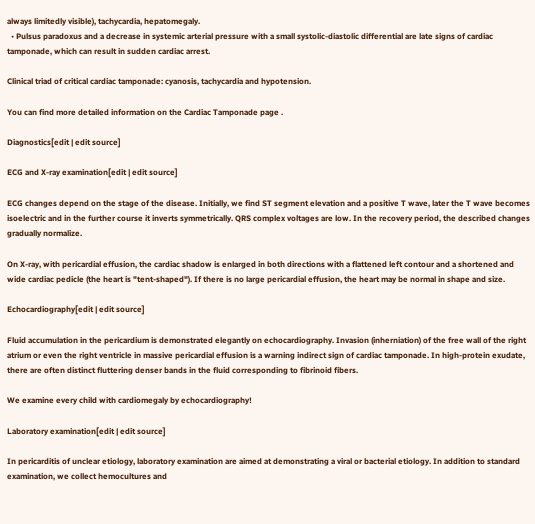always limitedly visible), tachycardia, hepatomegaly.
  • Pulsus paradoxus and a decrease in systemic arterial pressure with a small systolic-diastolic differential are late signs of cardiac tamponade, which can result in sudden cardiac arrest.

Clinical triad of critical cardiac tamponade: cyanosis, tachycardia and hypotension.

You can find more detailed information on the Cardiac Tamponade page .

Diagnostics[edit | edit source]

ECG and X-ray examination[edit | edit source]

ECG changes depend on the stage of the disease. Initially, we find ST segment elevation and a positive T wave, later the T wave becomes isoelectric and in the further course it inverts symmetrically. QRS complex voltages are low. In the recovery period, the described changes gradually normalize.

On X-ray, with pericardial effusion, the cardiac shadow is enlarged in both directions with a flattened left contour and a shortened and wide cardiac pedicle (the heart is "tent-shaped"). If there is no large pericardial effusion, the heart may be normal in shape and size.

Echocardiography[edit | edit source]

Fluid accumulation in the pericardium is demonstrated elegantly on echocardiography. Invasion (inherniation) of the free wall of the right atrium or even the right ventricle in massive pericardial effusion is a warning indirect sign of cardiac tamponade. In high-protein exudate, there are often distinct fluttering denser bands in the fluid corresponding to fibrinoid fibers.

We examine every child with cardiomegaly by echocardiography!

Laboratory examination[edit | edit source]

In pericarditis of unclear etiology, laboratory examination are aimed at demonstrating a viral or bacterial etiology. In addition to standard examination, we collect hemocultures and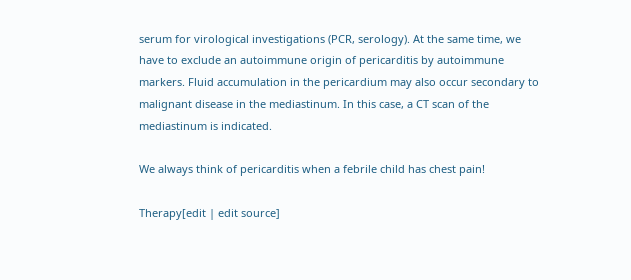serum for virological investigations (PCR, serology). At the same time, we have to exclude an autoimmune origin of pericarditis by autoimmune markers. Fluid accumulation in the pericardium may also occur secondary to malignant disease in the mediastinum. In this case, a CT scan of the mediastinum is indicated.

We always think of pericarditis when a febrile child has chest pain!

Therapy[edit | edit source]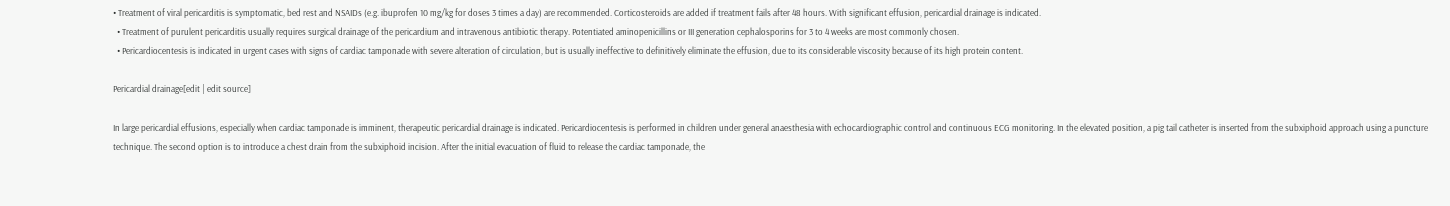• Treatment of viral pericarditis is symptomatic, bed rest and NSAIDs (e.g. ibuprofen 10 mg/kg for doses 3 times a day) are recommended. Corticosteroids are added if treatment fails after 48 hours. With significant effusion, pericardial drainage is indicated.
  • Treatment of purulent pericarditis usually requires surgical drainage of the pericardium and intravenous antibiotic therapy. Potentiated aminopenicillins or III generation cephalosporins for 3 to 4 weeks are most commonly chosen.
  • Pericardiocentesis is indicated in urgent cases with signs of cardiac tamponade with severe alteration of circulation, but is usually ineffective to definitively eliminate the effusion, due to its considerable viscosity because of its high protein content.

Pericardial drainage[edit | edit source]

In large pericardial effusions, especially when cardiac tamponade is imminent, therapeutic pericardial drainage is indicated. Pericardiocentesis is performed in children under general anaesthesia with echocardiographic control and continuous ECG monitoring. In the elevated position, a pig tail catheter is inserted from the subxiphoid approach using a puncture technique. The second option is to introduce a chest drain from the subxiphoid incision. After the initial evacuation of fluid to release the cardiac tamponade, the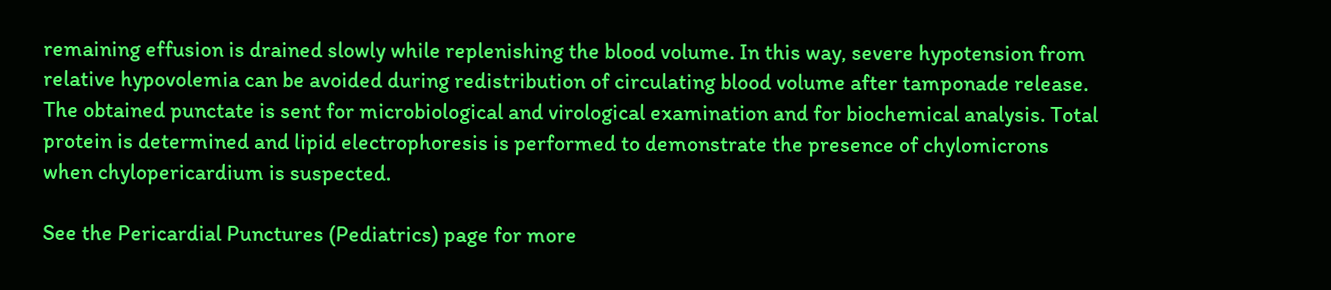remaining effusion is drained slowly while replenishing the blood volume. In this way, severe hypotension from relative hypovolemia can be avoided during redistribution of circulating blood volume after tamponade release. The obtained punctate is sent for microbiological and virological examination and for biochemical analysis. Total protein is determined and lipid electrophoresis is performed to demonstrate the presence of chylomicrons when chylopericardium is suspected.

See the Pericardial Punctures (Pediatrics) page for more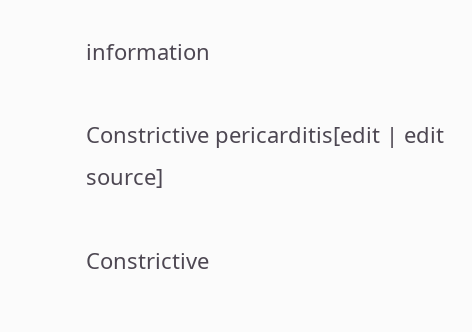information

Constrictive pericarditis[edit | edit source]

Constrictive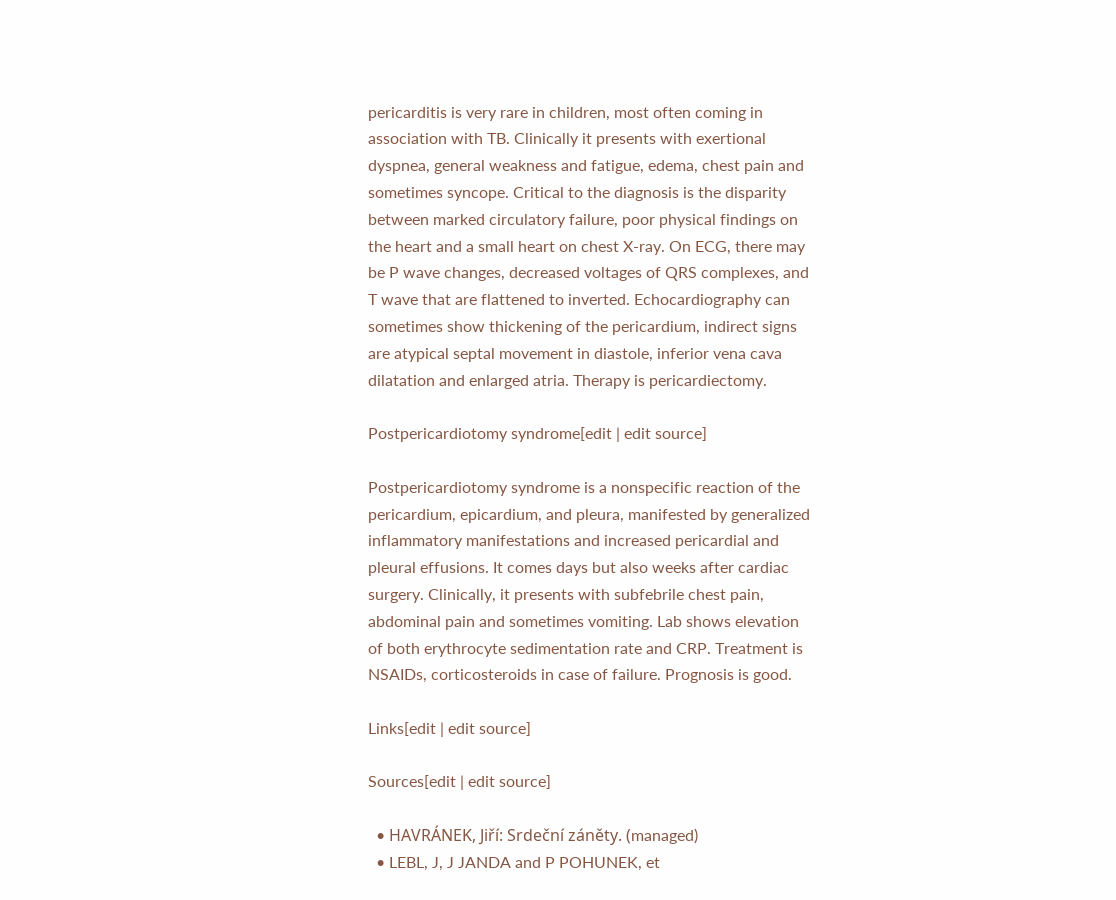pericarditis is very rare in children, most often coming in association with TB. Clinically it presents with exertional dyspnea, general weakness and fatigue, edema, chest pain and sometimes syncope. Critical to the diagnosis is the disparity between marked circulatory failure, poor physical findings on the heart and a small heart on chest X-ray. On ECG, there may be P wave changes, decreased voltages of QRS complexes, and T wave that are flattened to inverted. Echocardiography can sometimes show thickening of the pericardium, indirect signs are atypical septal movement in diastole, inferior vena cava dilatation and enlarged atria. Therapy is pericardiectomy.

Postpericardiotomy syndrome[edit | edit source]

Postpericardiotomy syndrome is a nonspecific reaction of the pericardium, epicardium, and pleura, manifested by generalized inflammatory manifestations and increased pericardial and pleural effusions. It comes days but also weeks after cardiac surgery. Clinically, it presents with subfebrile chest pain, abdominal pain and sometimes vomiting. Lab shows elevation of both erythrocyte sedimentation rate and CRP. Treatment is NSAIDs, corticosteroids in case of failure. Prognosis is good.

Links[edit | edit source]

Sources[edit | edit source]

  • HAVRÁNEK, Jiří: Srdeční záněty. (managed)
  • LEBL, J, J JANDA and P POHUNEK, et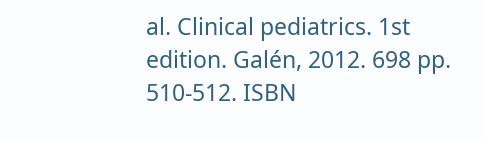al. Clinical pediatrics. 1st edition. Galén, 2012. 698 pp. 510-512. ISBN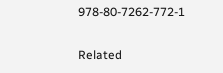978-80-7262-772-1

Related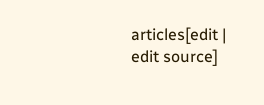articles[edit | edit source]